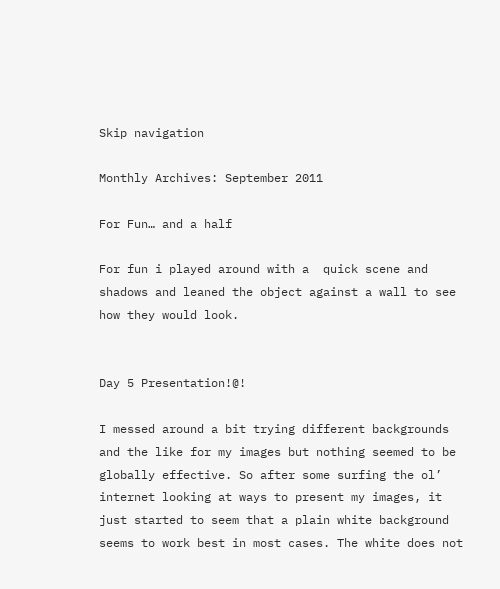Skip navigation

Monthly Archives: September 2011

For Fun… and a half

For fun i played around with a  quick scene and shadows and leaned the object against a wall to see how they would look.


Day 5 Presentation!@!

I messed around a bit trying different backgrounds and the like for my images but nothing seemed to be globally effective. So after some surfing the ol’ internet looking at ways to present my images, it just started to seem that a plain white background seems to work best in most cases. The white does not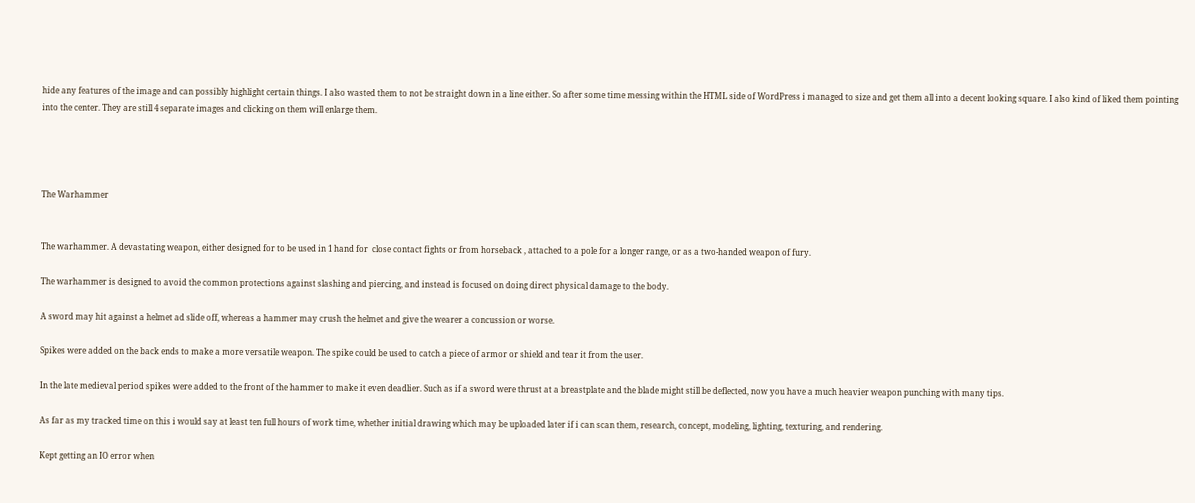hide any features of the image and can possibly highlight certain things. I also wasted them to not be straight down in a line either. So after some time messing within the HTML side of WordPress i managed to size and get them all into a decent looking square. I also kind of liked them pointing into the center. They are still 4 separate images and clicking on them will enlarge them.




The Warhammer


The warhammer. A devastating weapon, either designed for to be used in 1 hand for  close contact fights or from horseback , attached to a pole for a longer range, or as a two-handed weapon of fury.

The warhammer is designed to avoid the common protections against slashing and piercing, and instead is focused on doing direct physical damage to the body.

A sword may hit against a helmet ad slide off, whereas a hammer may crush the helmet and give the wearer a concussion or worse.

Spikes were added on the back ends to make a more versatile weapon. The spike could be used to catch a piece of armor or shield and tear it from the user.

In the late medieval period spikes were added to the front of the hammer to make it even deadlier. Such as if a sword were thrust at a breastplate and the blade might still be deflected, now you have a much heavier weapon punching with many tips.

As far as my tracked time on this i would say at least ten full hours of work time, whether initial drawing which may be uploaded later if i can scan them, research, concept, modeling, lighting, texturing, and rendering.

Kept getting an IO error when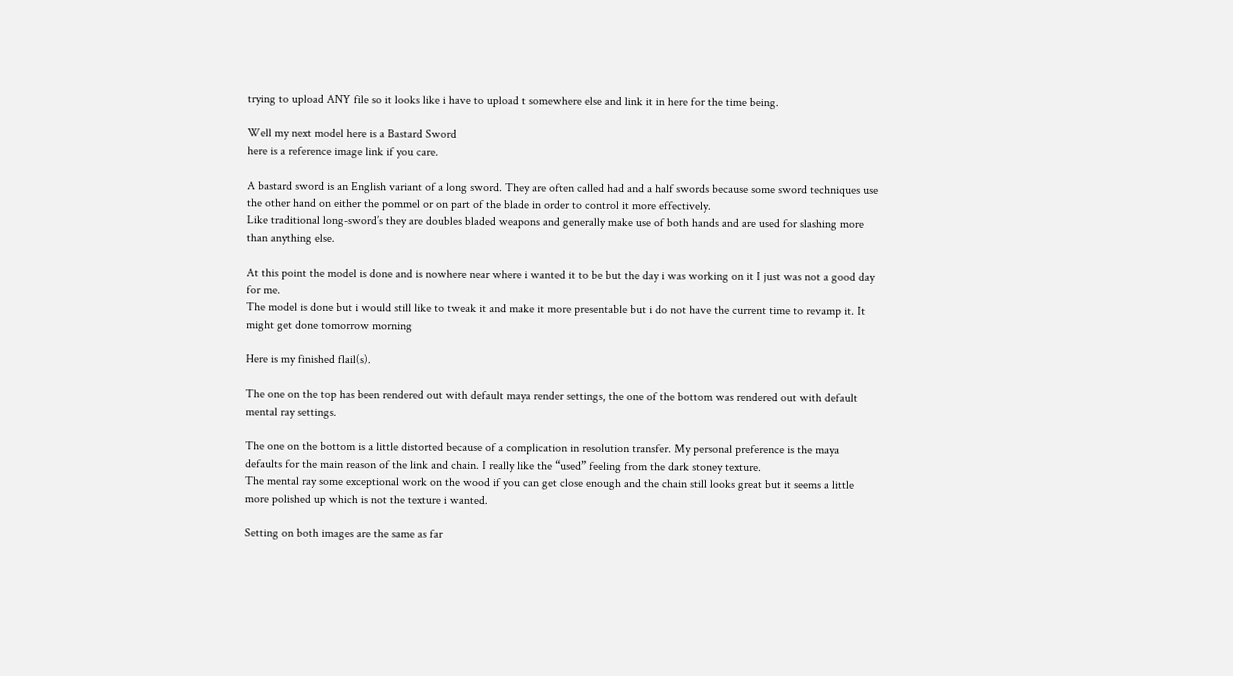trying to upload ANY file so it looks like i have to upload t somewhere else and link it in here for the time being.

Well my next model here is a Bastard Sword
here is a reference image link if you care.

A bastard sword is an English variant of a long sword. They are often called had and a half swords because some sword techniques use the other hand on either the pommel or on part of the blade in order to control it more effectively.
Like traditional long-sword’s they are doubles bladed weapons and generally make use of both hands and are used for slashing more than anything else.

At this point the model is done and is nowhere near where i wanted it to be but the day i was working on it I just was not a good day for me.
The model is done but i would still like to tweak it and make it more presentable but i do not have the current time to revamp it. It might get done tomorrow morning

Here is my finished flail(s).

The one on the top has been rendered out with default maya render settings, the one of the bottom was rendered out with default mental ray settings.

The one on the bottom is a little distorted because of a complication in resolution transfer. My personal preference is the maya defaults for the main reason of the link and chain. I really like the “used” feeling from the dark stoney texture.
The mental ray some exceptional work on the wood if you can get close enough and the chain still looks great but it seems a little more polished up which is not the texture i wanted.

Setting on both images are the same as far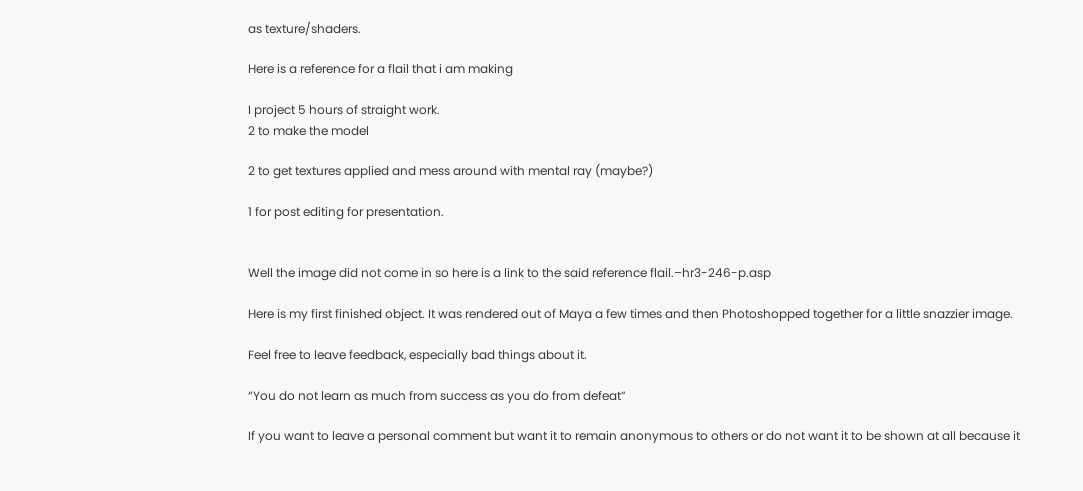as texture/shaders.

Here is a reference for a flail that i am making

I project 5 hours of straight work.
2 to make the model

2 to get textures applied and mess around with mental ray (maybe?)

1 for post editing for presentation.


Well the image did not come in so here is a link to the said reference flail.–hr3-246-p.asp

Here is my first finished object. It was rendered out of Maya a few times and then Photoshopped together for a little snazzier image.

Feel free to leave feedback, especially bad things about it.

“You do not learn as much from success as you do from defeat”

If you want to leave a personal comment but want it to remain anonymous to others or do not want it to be shown at all because it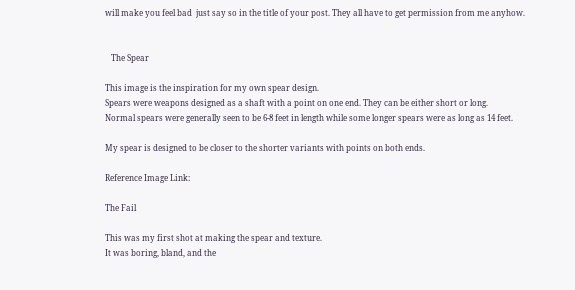will make you feel bad  just say so in the title of your post. They all have to get permission from me anyhow.


   The Spear

This image is the inspiration for my own spear design.
Spears were weapons designed as a shaft with a point on one end. They can be either short or long.
Normal spears were generally seen to be 6-8 feet in length while some longer spears were as long as 14 feet.

My spear is designed to be closer to the shorter variants with points on both ends.

Reference Image Link:

The Fail

This was my first shot at making the spear and texture.
It was boring, bland, and the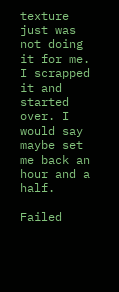texture just was not doing it for me. I scrapped it and started over. I would say maybe set me back an hour and a half.

Failed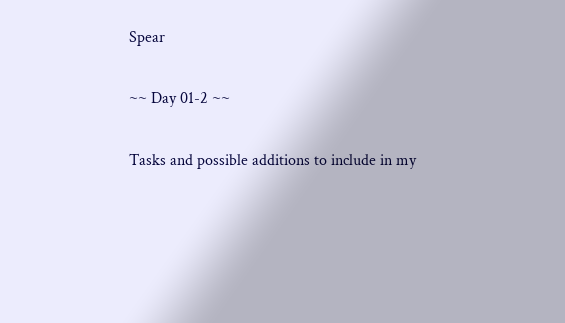Spear

~~ Day 01-2 ~~

Tasks and possible additions to include in my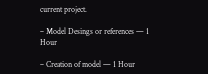current project.

– Model Desings or references — 1 Hour

– Creation of model — 1 Hour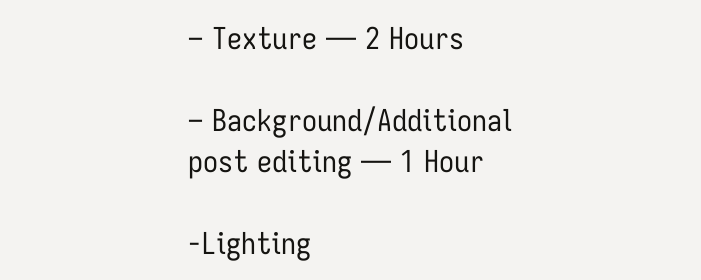– Texture — 2 Hours

– Background/Additional post editing — 1 Hour

-Lighting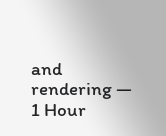and rendering — 1 Hour